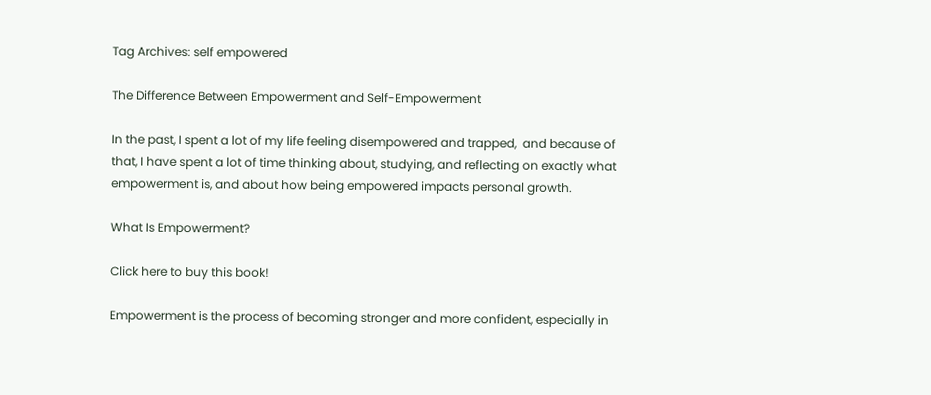Tag Archives: self empowered

The Difference Between Empowerment and Self-Empowerment

In the past, I spent a lot of my life feeling disempowered and trapped,  and because of that, I have spent a lot of time thinking about, studying, and reflecting on exactly what empowerment is, and about how being empowered impacts personal growth.

What Is Empowerment?

Click here to buy this book!

Empowerment is the process of becoming stronger and more confident, especially in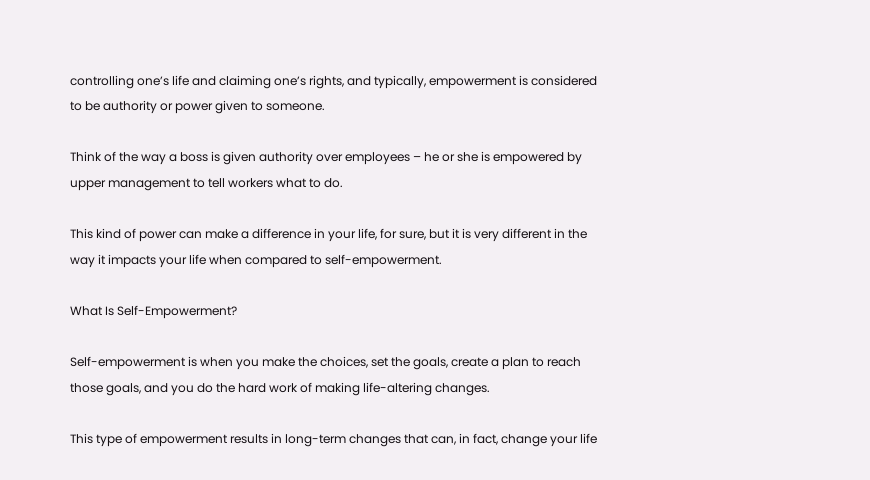controlling one’s life and claiming one’s rights, and typically, empowerment is considered to be authority or power given to someone.

Think of the way a boss is given authority over employees – he or she is empowered by upper management to tell workers what to do.

This kind of power can make a difference in your life, for sure, but it is very different in the way it impacts your life when compared to self-empowerment.

What Is Self-Empowerment?

Self-empowerment is when you make the choices, set the goals, create a plan to reach those goals, and you do the hard work of making life-altering changes.

This type of empowerment results in long-term changes that can, in fact, change your life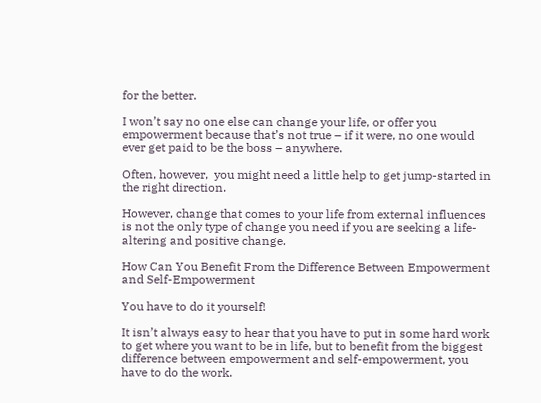for the better.

I won’t say no one else can change your life, or offer you empowerment because that’s not true – if it were, no one would ever get paid to be the boss – anywhere.

Often, however,  you might need a little help to get jump-started in the right direction.

However, change that comes to your life from external influences is not the only type of change you need if you are seeking a life-altering and positive change.

How Can You Benefit From the Difference Between Empowerment and Self-Empowerment

You have to do it yourself!

It isn’t always easy to hear that you have to put in some hard work to get where you want to be in life, but to benefit from the biggest difference between empowerment and self-empowerment, you have to do the work.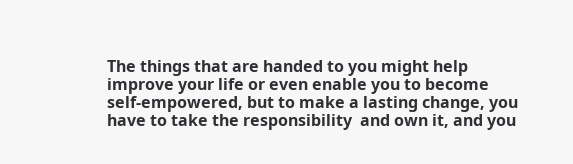The things that are handed to you might help improve your life or even enable you to become self-empowered, but to make a lasting change, you have to take the responsibility  and own it, and you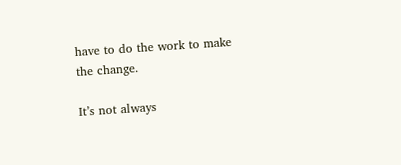have to do the work to make the change.

It’s not always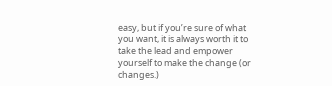easy, but if you’re sure of what you want, it is always worth it to take the lead and empower yourself to make the change (or changes.)